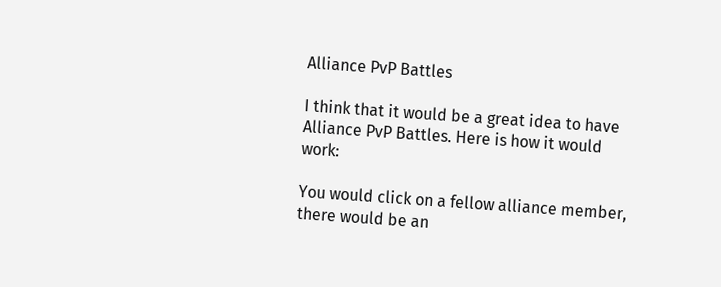Alliance PvP Battles

I think that it would be a great idea to have Alliance PvP Battles. Here is how it would work:

You would click on a fellow alliance member, there would be an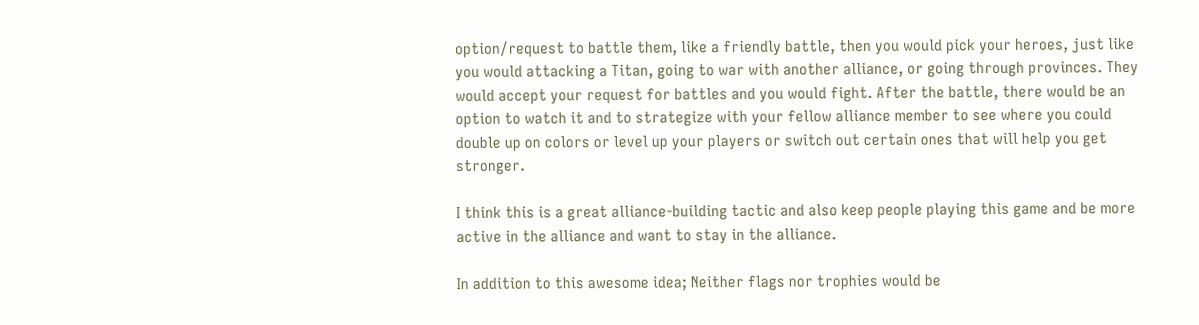option/request to battle them, like a friendly battle, then you would pick your heroes, just like you would attacking a Titan, going to war with another alliance, or going through provinces. They would accept your request for battles and you would fight. After the battle, there would be an option to watch it and to strategize with your fellow alliance member to see where you could double up on colors or level up your players or switch out certain ones that will help you get stronger.

I think this is a great alliance-building tactic and also keep people playing this game and be more active in the alliance and want to stay in the alliance.

In addition to this awesome idea; Neither flags nor trophies would be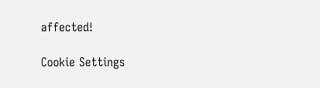affected!

Cookie Settings